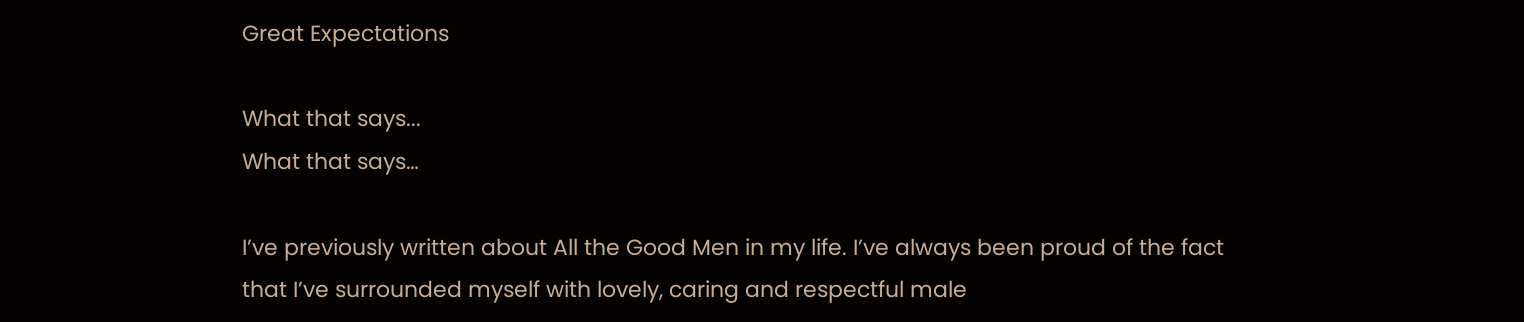Great Expectations

What that says...
What that says…

I’ve previously written about All the Good Men in my life. I’ve always been proud of the fact that I’ve surrounded myself with lovely, caring and respectful male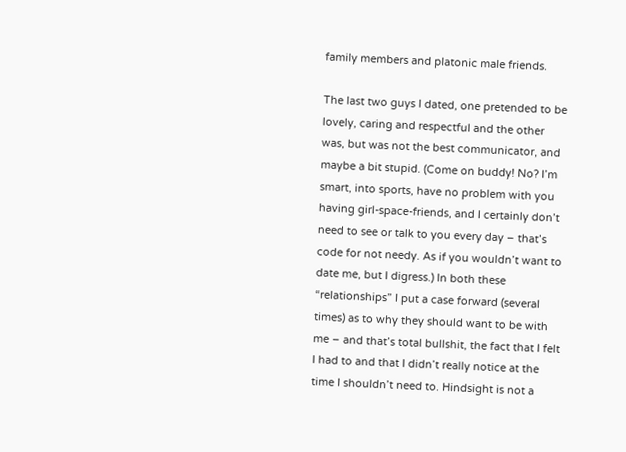family members and platonic male friends.

The last two guys I dated, one pretended to be lovely, caring and respectful and the other was, but was not the best communicator, and maybe a bit stupid. (Come on buddy! No? I’m smart, into sports, have no problem with you having girl-space-friends, and I certainly don’t need to see or talk to you every day – that’s code for not needy. As if you wouldn’t want to date me, but I digress.) In both these “relationships” I put a case forward (several times) as to why they should want to be with me – and that’s total bullshit, the fact that I felt I had to and that I didn’t really notice at the time I shouldn’t need to. Hindsight is not a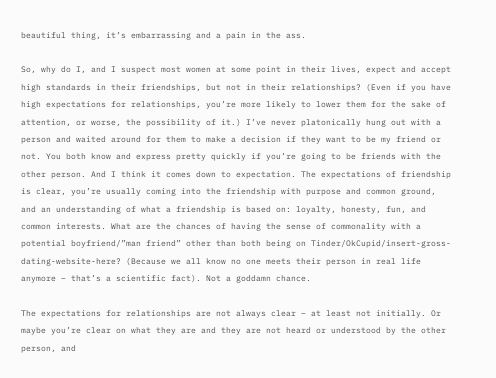beautiful thing, it’s embarrassing and a pain in the ass.

So, why do I, and I suspect most women at some point in their lives, expect and accept high standards in their friendships, but not in their relationships? (Even if you have high expectations for relationships, you’re more likely to lower them for the sake of attention, or worse, the possibility of it.) I’ve never platonically hung out with a person and waited around for them to make a decision if they want to be my friend or not. You both know and express pretty quickly if you’re going to be friends with the other person. And I think it comes down to expectation. The expectations of friendship is clear, you’re usually coming into the friendship with purpose and common ground, and an understanding of what a friendship is based on: loyalty, honesty, fun, and common interests. What are the chances of having the sense of commonality with a potential boyfriend/”man friend” other than both being on Tinder/OkCupid/insert-gross-dating-website-here? (Because we all know no one meets their person in real life anymore – that’s a scientific fact). Not a goddamn chance.

The expectations for relationships are not always clear – at least not initially. Or maybe you’re clear on what they are and they are not heard or understood by the other person, and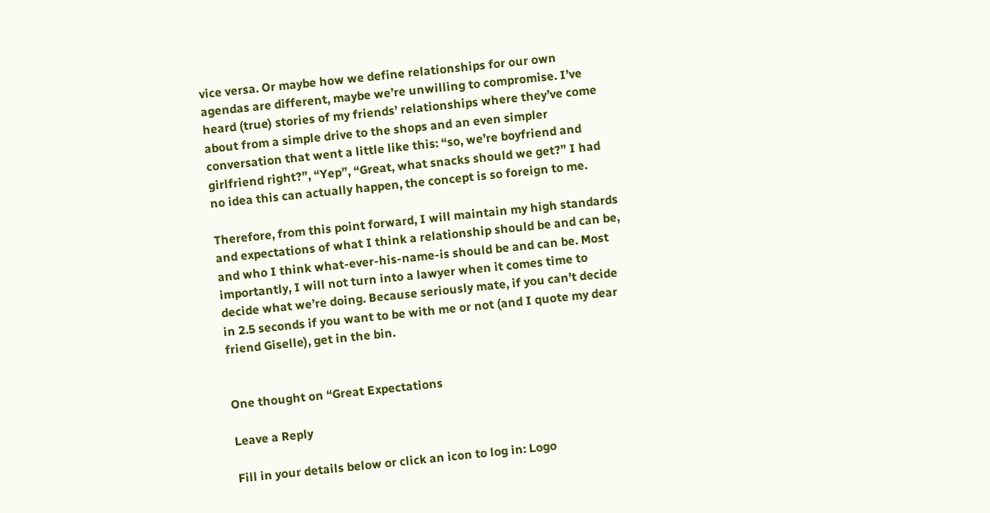vice versa. Or maybe how we define relationships for our own agendas are different, maybe we’re unwilling to compromise. I’ve heard (true) stories of my friends’ relationships where they’ve come about from a simple drive to the shops and an even simpler conversation that went a little like this: “so, we’re boyfriend and girlfriend right?”, “Yep”, “Great, what snacks should we get?” I had no idea this can actually happen, the concept is so foreign to me.

Therefore, from this point forward, I will maintain my high standards and expectations of what I think a relationship should be and can be, and who I think what-ever-his-name-is should be and can be. Most importantly, I will not turn into a lawyer when it comes time to decide what we’re doing. Because seriously mate, if you can’t decide in 2.5 seconds if you want to be with me or not (and I quote my dear friend Giselle), get in the bin.


One thought on “Great Expectations

Leave a Reply

Fill in your details below or click an icon to log in: Logo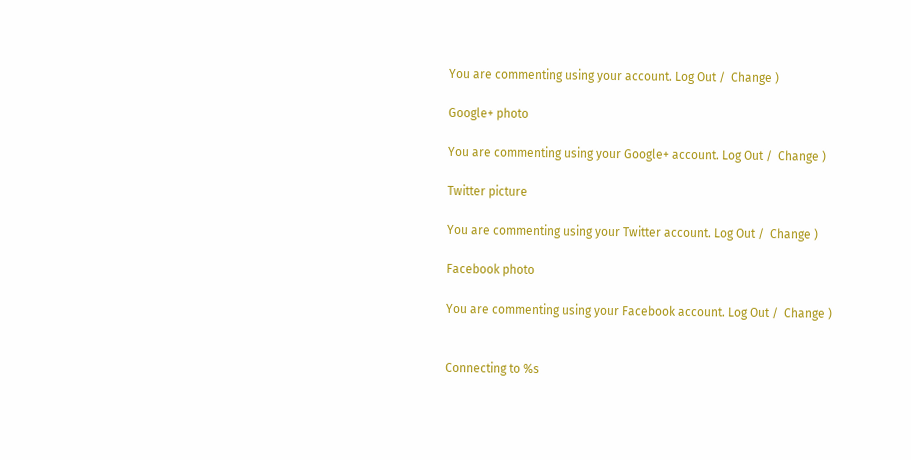You are commenting using your account. Log Out /  Change )

Google+ photo

You are commenting using your Google+ account. Log Out /  Change )

Twitter picture

You are commenting using your Twitter account. Log Out /  Change )

Facebook photo

You are commenting using your Facebook account. Log Out /  Change )


Connecting to %s